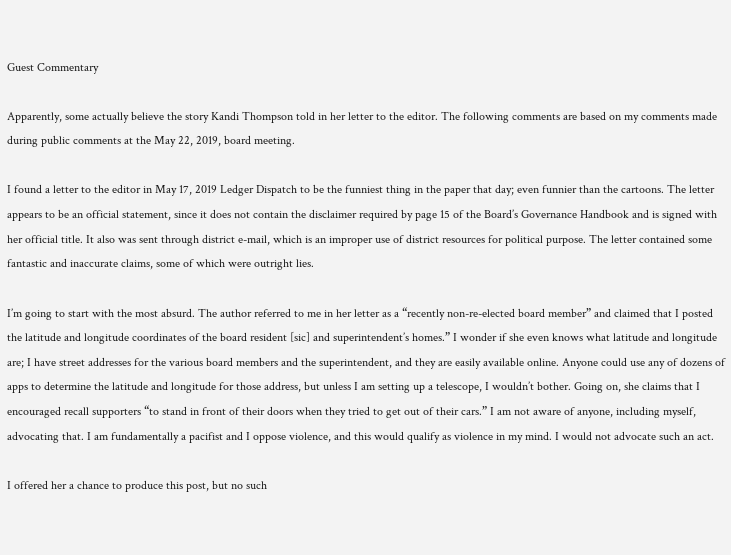Guest Commentary

Apparently, some actually believe the story Kandi Thompson told in her letter to the editor. The following comments are based on my comments made during public comments at the May 22, 2019, board meeting.

I found a letter to the editor in May 17, 2019 Ledger Dispatch to be the funniest thing in the paper that day; even funnier than the cartoons. The letter appears to be an official statement, since it does not contain the disclaimer required by page 15 of the Board’s Governance Handbook and is signed with her official title. It also was sent through district e-mail, which is an improper use of district resources for political purpose. The letter contained some fantastic and inaccurate claims, some of which were outright lies.

I’m going to start with the most absurd. The author referred to me in her letter as a “recently non-re-elected board member” and claimed that I posted the latitude and longitude coordinates of the board resident [sic] and superintendent’s homes.” I wonder if she even knows what latitude and longitude are; I have street addresses for the various board members and the superintendent, and they are easily available online. Anyone could use any of dozens of apps to determine the latitude and longitude for those address, but unless I am setting up a telescope, I wouldn’t bother. Going on, she claims that I encouraged recall supporters “to stand in front of their doors when they tried to get out of their cars.” I am not aware of anyone, including myself, advocating that. I am fundamentally a pacifist and I oppose violence, and this would qualify as violence in my mind. I would not advocate such an act.

I offered her a chance to produce this post, but no such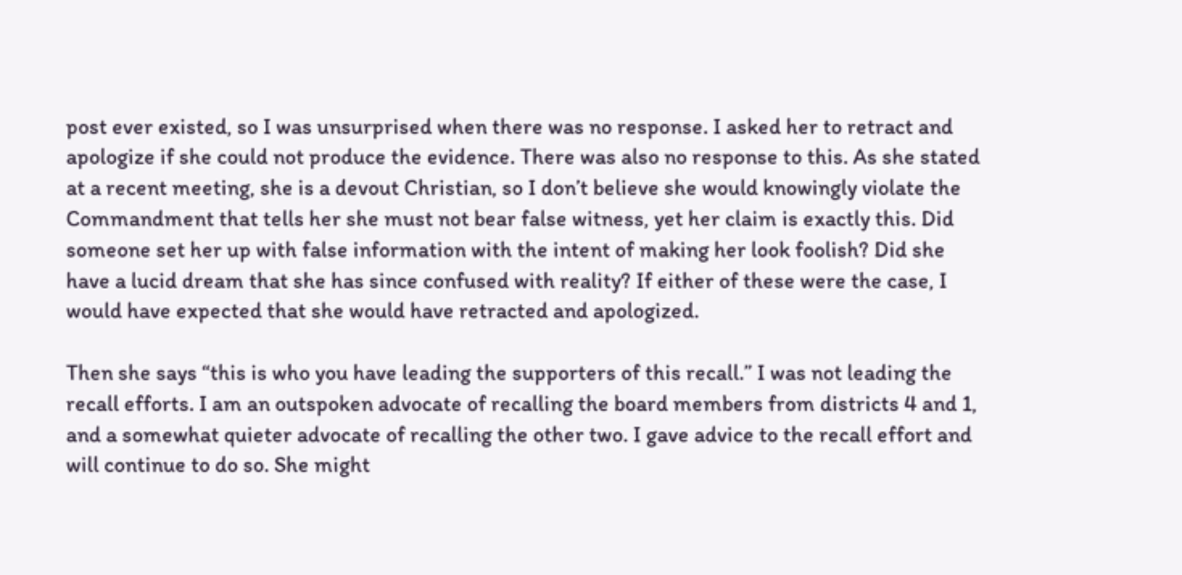post ever existed, so I was unsurprised when there was no response. I asked her to retract and apologize if she could not produce the evidence. There was also no response to this. As she stated at a recent meeting, she is a devout Christian, so I don’t believe she would knowingly violate the Commandment that tells her she must not bear false witness, yet her claim is exactly this. Did someone set her up with false information with the intent of making her look foolish? Did she have a lucid dream that she has since confused with reality? If either of these were the case, I would have expected that she would have retracted and apologized.

Then she says “this is who you have leading the supporters of this recall.” I was not leading the recall efforts. I am an outspoken advocate of recalling the board members from districts 4 and 1, and a somewhat quieter advocate of recalling the other two. I gave advice to the recall effort and will continue to do so. She might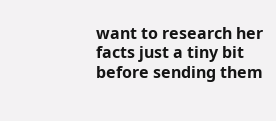want to research her facts just a tiny bit before sending them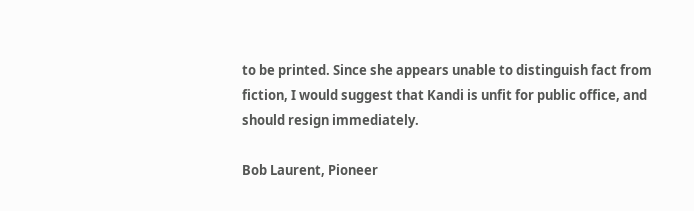to be printed. Since she appears unable to distinguish fact from fiction, I would suggest that Kandi is unfit for public office, and should resign immediately.

Bob Laurent, Pioneer